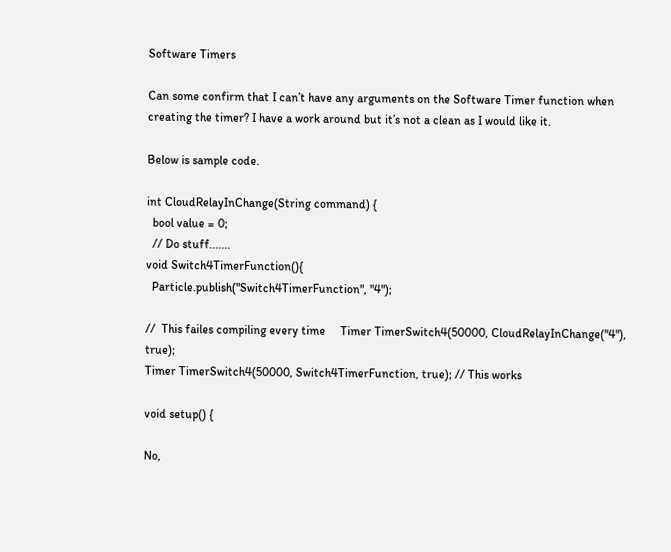Software Timers

Can some confirm that I can’t have any arguments on the Software Timer function when creating the timer? I have a work around but it’s not a clean as I would like it.

Below is sample code.

int CloudRelayInChange(String command) {
  bool value = 0;
  // Do stuff.......
void Switch4TimerFunction(){
  Particle.publish("Switch4TimerFunction", "4");

//  This failes compiling every time     Timer TimerSwitch4(50000, CloudRelayInChange("4"), true);
Timer TimerSwitch4(50000, Switch4TimerFunction, true); // This works

void setup() {

No,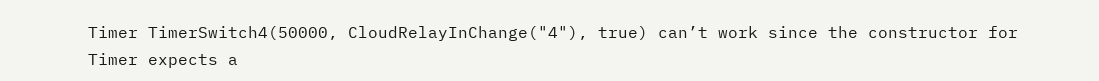Timer TimerSwitch4(50000, CloudRelayInChange("4"), true) can’t work since the constructor for Timer expects a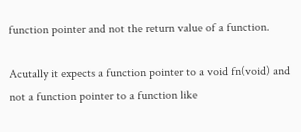function pointer and not the return value of a function.

Acutally it expects a function pointer to a void fn(void) and not a function pointer to a function like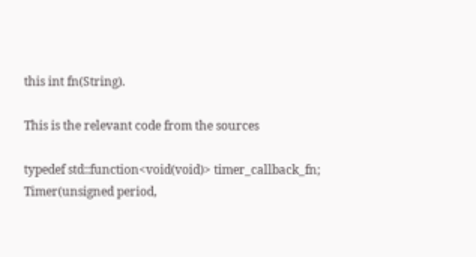this int fn(String).

This is the relevant code from the sources

typedef std::function<void(void)> timer_callback_fn;
Timer(unsigned period,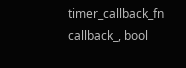timer_callback_fn callback_, bool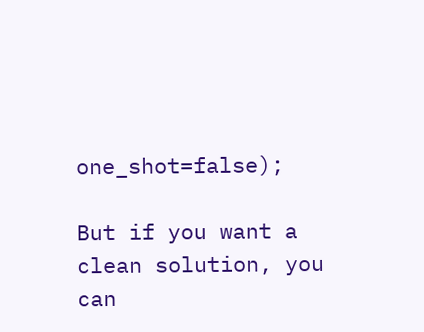one_shot=false);

But if you want a clean solution, you can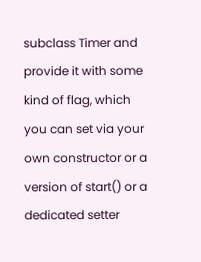subclass Timer and provide it with some kind of flag, which you can set via your own constructor or a version of start() or a dedicated setter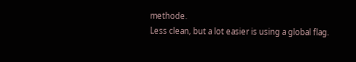methode.
Less clean, but a lot easier is using a global flag.